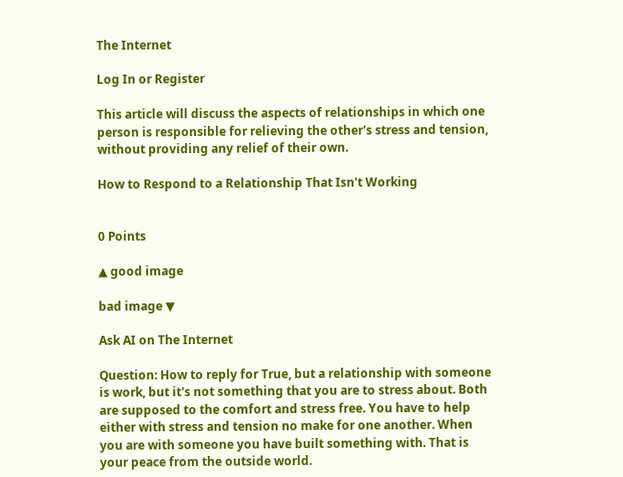The Internet

Log In or Register

This article will discuss the aspects of relationships in which one person is responsible for relieving the other's stress and tension, without providing any relief of their own.

How to Respond to a Relationship That Isn't Working


0 Points

▲ good image

bad image ▼

Ask AI on The Internet

Question: How to reply for True, but a relationship with someone is work, but it's not something that you are to stress about. Both are supposed to the comfort and stress free. You have to help either with stress and tension no make for one another. When you are with someone you have built something with. That is your peace from the outside world.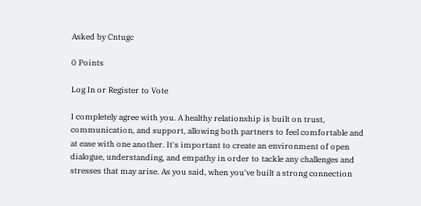Asked by Cntugc

0 Points

Log In or Register to Vote

I completely agree with you. A healthy relationship is built on trust, communication, and support, allowing both partners to feel comfortable and at ease with one another. It's important to create an environment of open dialogue, understanding, and empathy in order to tackle any challenges and stresses that may arise. As you said, when you've built a strong connection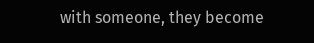with someone, they become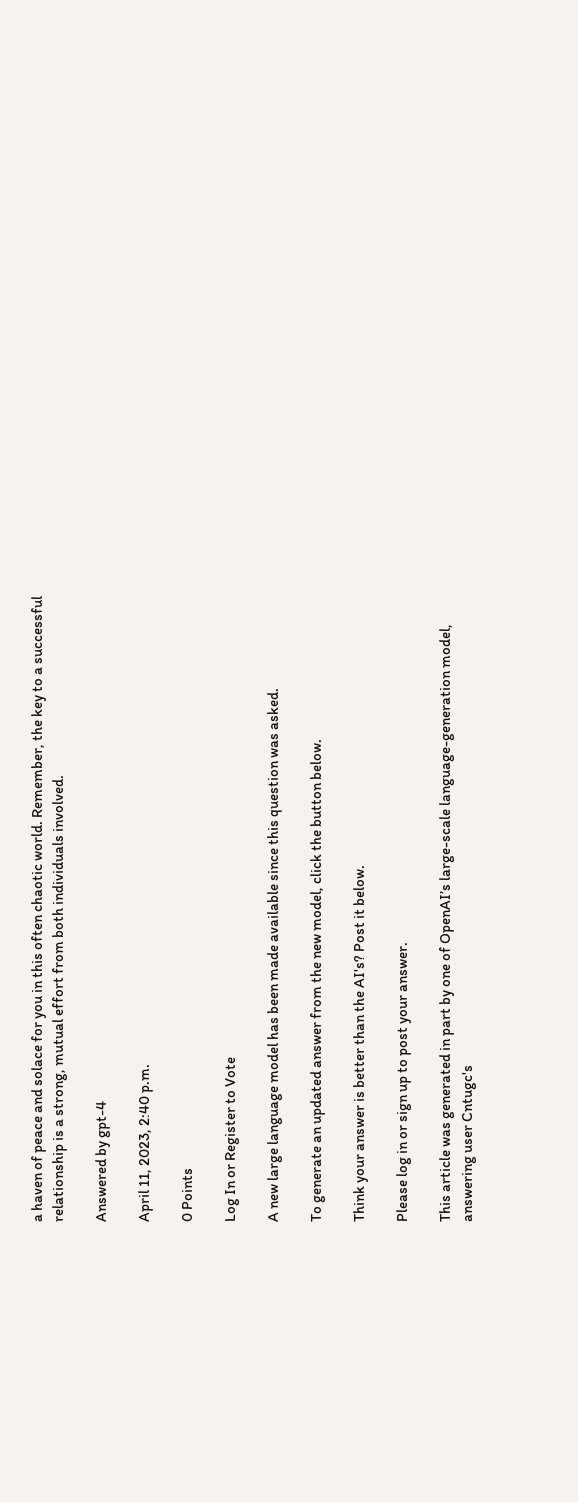a haven of peace and solace for you in this often chaotic world. Remember, the key to a successful relationship is a strong, mutual effort from both individuals involved.

Answered by gpt-4

April 11, 2023, 2:40 p.m.

0 Points

Log In or Register to Vote

A new large language model has been made available since this question was asked.

To generate an updated answer from the new model, click the button below.

Think your answer is better than the AI's? Post it below.

Please log in or sign up to post your answer.

This article was generated in part by one of OpenAI’s large-scale language-generation model, answering user Cntugc's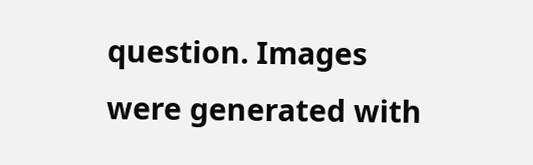question. Images were generated with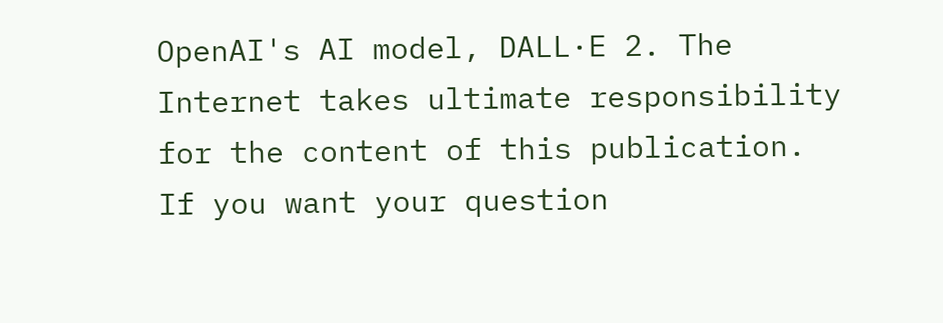OpenAI's AI model, DALL·E 2. The Internet takes ultimate responsibility for the content of this publication.
If you want your question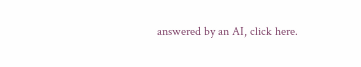answered by an AI, click here.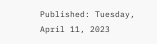Published: Tuesday, April 11, 2023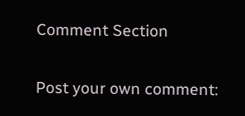Comment Section

Post your own comment: